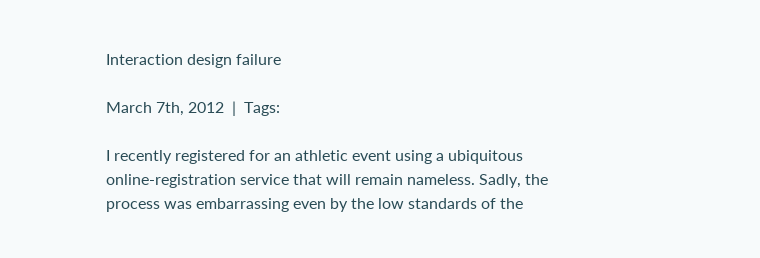Interaction design failure

March 7th, 2012  |  Tags:

I recently registered for an athletic event using a ubiquitous online-registration service that will remain nameless. Sadly, the process was embarrassing even by the low standards of the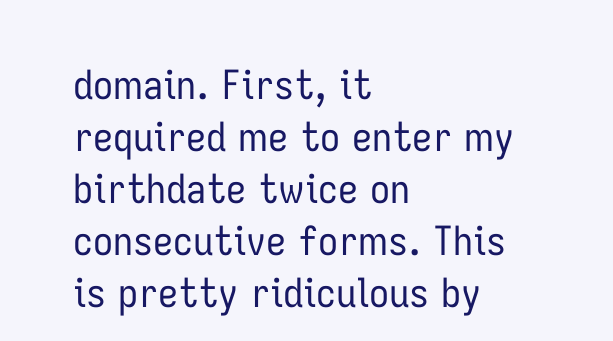domain. First, it required me to enter my birthdate twice on consecutive forms. This is pretty ridiculous by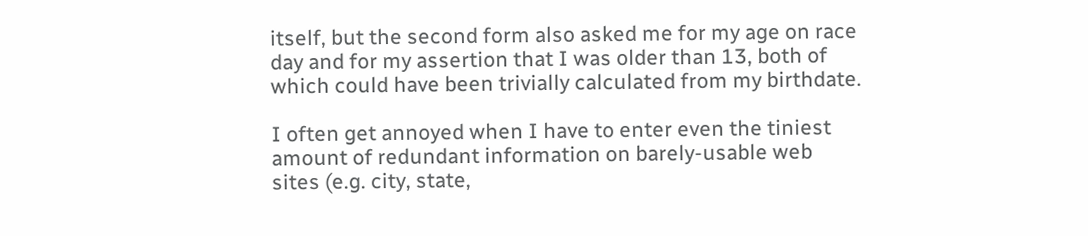itself, but the second form also asked me for my age on race day and for my assertion that I was older than 13, both of which could have been trivially calculated from my birthdate.

I often get annoyed when I have to enter even the tiniest amount of redundant information on barely-usable web sites (e.g. city, state,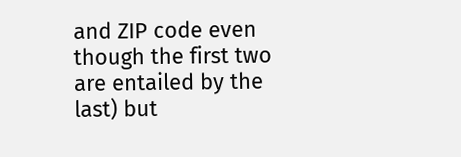and ZIP code even though the first two are entailed by the last) but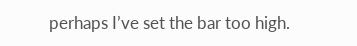perhaps I’ve set the bar too high.